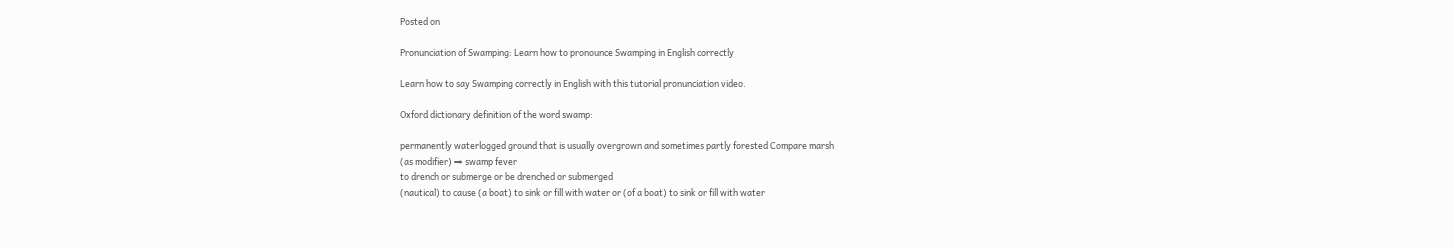Posted on

Pronunciation of Swamping: Learn how to pronounce Swamping in English correctly

Learn how to say Swamping correctly in English with this tutorial pronunciation video.

Oxford dictionary definition of the word swamp:

permanently waterlogged ground that is usually overgrown and sometimes partly forested Compare marsh
(as modifier) ⇒ swamp fever
to drench or submerge or be drenched or submerged
(nautical) to cause (a boat) to sink or fill with water or (of a boat) to sink or fill with water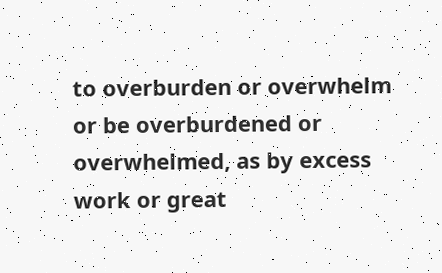to overburden or overwhelm or be overburdened or overwhelmed, as by excess work or great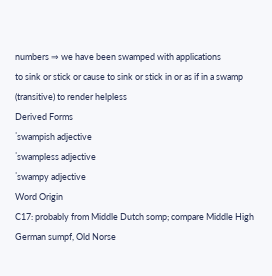numbers ⇒ we have been swamped with applications
to sink or stick or cause to sink or stick in or as if in a swamp
(transitive) to render helpless
Derived Forms
ˈswampish adjective
ˈswampless adjective
ˈswampy adjective
Word Origin
C17: probably from Middle Dutch somp; compare Middle High German sumpf, Old Norse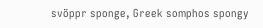svöppr sponge, Greek somphos spongy